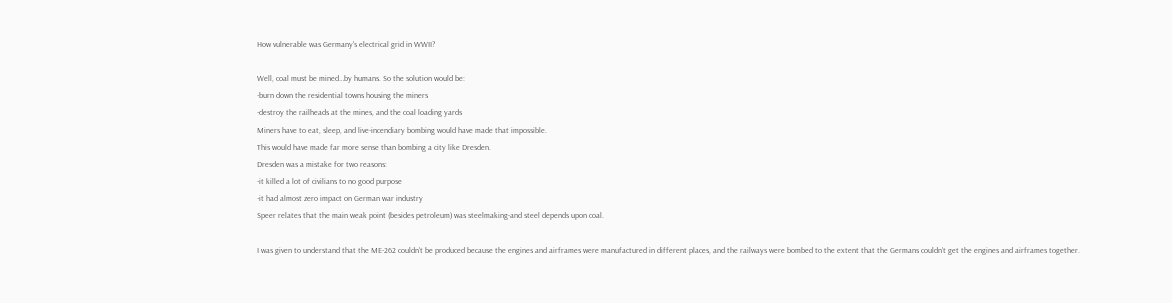How vulnerable was Germany's electrical grid in WWII?

Well, coal must be mined…by humans. So the solution would be:
-burn down the residential towns housing the miners
-destroy the railheads at the mines, and the coal loading yards
Miners have to eat, sleep, and live-incendiary bombing would have made that impossible.
This would have made far more sense than bombing a city like Dresden.
Dresden was a mistake for two reasons:
-it killed a lot of civilians to no good purpose
-it had almost zero impact on German war industry
Speer relates that the main weak point (besides petroleum) was steelmaking-and steel depends upon coal.

I was given to understand that the ME-262 couldn’t be produced because the engines and airframes were manufactured in different places, and the railways were bombed to the extent that the Germans couldn’t get the engines and airframes together.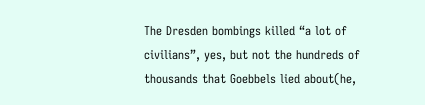The Dresden bombings killed “a lot of civilians”, yes, but not the hundreds of thousands that Goebbels lied about(he,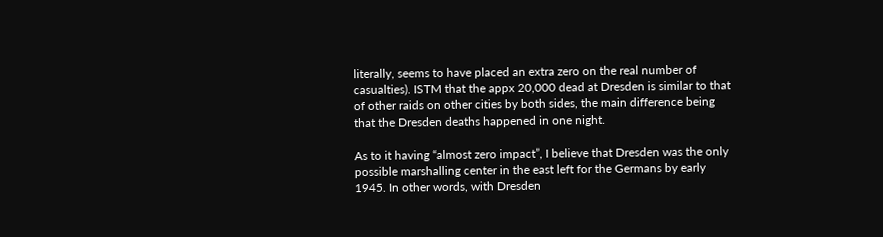literally, seems to have placed an extra zero on the real number of casualties). ISTM that the appx 20,000 dead at Dresden is similar to that of other raids on other cities by both sides, the main difference being that the Dresden deaths happened in one night.

As to it having “almost zero impact”, I believe that Dresden was the only possible marshalling center in the east left for the Germans by early 1945. In other words, with Dresden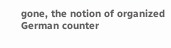gone, the notion of organized German counter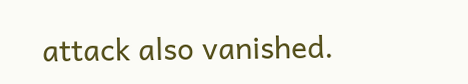attack also vanished.